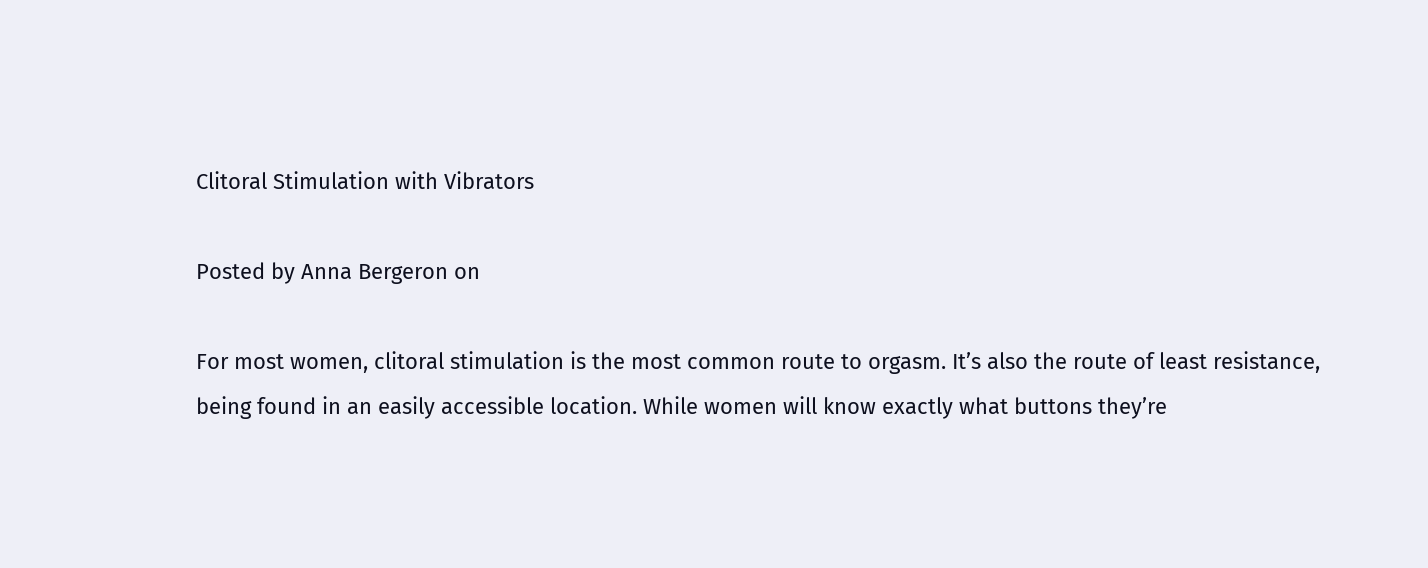Clitoral Stimulation with Vibrators

Posted by Anna Bergeron on

For most women, clitoral stimulation is the most common route to orgasm. It’s also the route of least resistance, being found in an easily accessible location. While women will know exactly what buttons they’re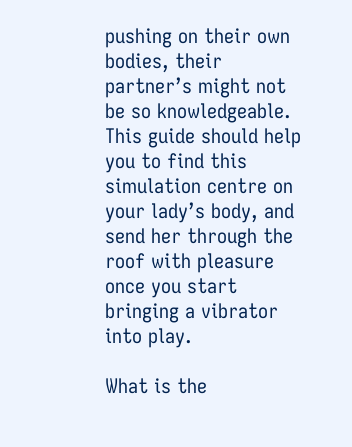pushing on their own bodies, their partner’s might not be so knowledgeable. This guide should help you to find this simulation centre on your lady’s body, and send her through the roof with pleasure once you start bringing a vibrator into play.

What is the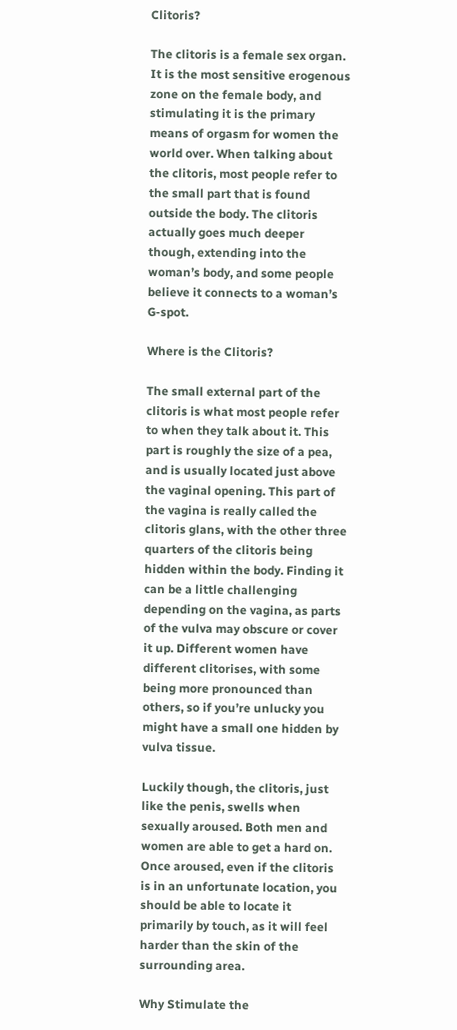Clitoris?

The clitoris is a female sex organ. It is the most sensitive erogenous zone on the female body, and stimulating it is the primary means of orgasm for women the world over. When talking about the clitoris, most people refer to the small part that is found outside the body. The clitoris actually goes much deeper though, extending into the woman’s body, and some people believe it connects to a woman’s G-spot.

Where is the Clitoris?

The small external part of the clitoris is what most people refer to when they talk about it. This part is roughly the size of a pea, and is usually located just above the vaginal opening. This part of the vagina is really called the clitoris glans, with the other three quarters of the clitoris being hidden within the body. Finding it can be a little challenging depending on the vagina, as parts of the vulva may obscure or cover it up. Different women have different clitorises, with some being more pronounced than others, so if you’re unlucky you might have a small one hidden by vulva tissue.

Luckily though, the clitoris, just like the penis, swells when sexually aroused. Both men and women are able to get a hard on. Once aroused, even if the clitoris is in an unfortunate location, you should be able to locate it primarily by touch, as it will feel harder than the skin of the surrounding area.

Why Stimulate the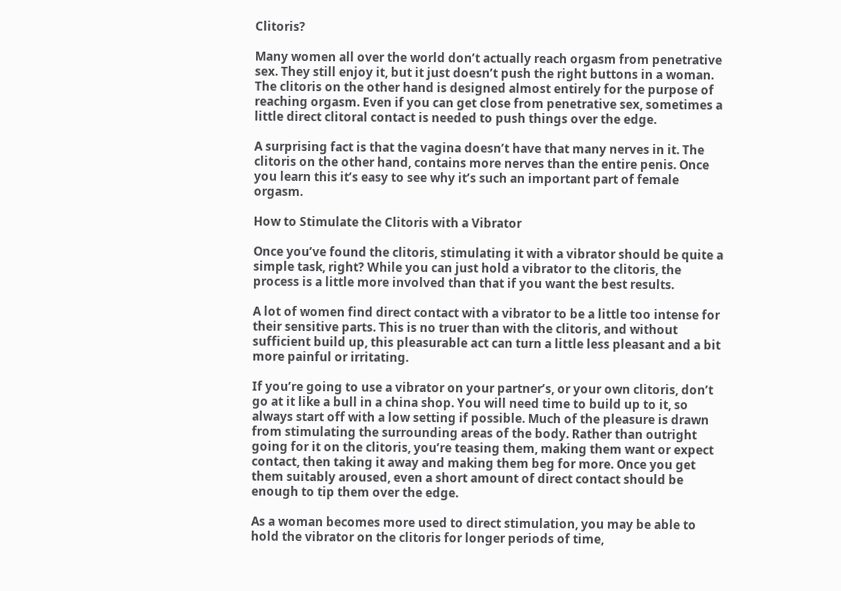Clitoris?

Many women all over the world don’t actually reach orgasm from penetrative sex. They still enjoy it, but it just doesn’t push the right buttons in a woman. The clitoris on the other hand is designed almost entirely for the purpose of reaching orgasm. Even if you can get close from penetrative sex, sometimes a little direct clitoral contact is needed to push things over the edge.

A surprising fact is that the vagina doesn’t have that many nerves in it. The clitoris on the other hand, contains more nerves than the entire penis. Once you learn this it’s easy to see why it’s such an important part of female orgasm.

How to Stimulate the Clitoris with a Vibrator

Once you’ve found the clitoris, stimulating it with a vibrator should be quite a simple task, right? While you can just hold a vibrator to the clitoris, the process is a little more involved than that if you want the best results.

A lot of women find direct contact with a vibrator to be a little too intense for their sensitive parts. This is no truer than with the clitoris, and without sufficient build up, this pleasurable act can turn a little less pleasant and a bit more painful or irritating.

If you’re going to use a vibrator on your partner’s, or your own clitoris, don’t go at it like a bull in a china shop. You will need time to build up to it, so always start off with a low setting if possible. Much of the pleasure is drawn from stimulating the surrounding areas of the body. Rather than outright going for it on the clitoris, you’re teasing them, making them want or expect contact, then taking it away and making them beg for more. Once you get them suitably aroused, even a short amount of direct contact should be enough to tip them over the edge.

As a woman becomes more used to direct stimulation, you may be able to hold the vibrator on the clitoris for longer periods of time,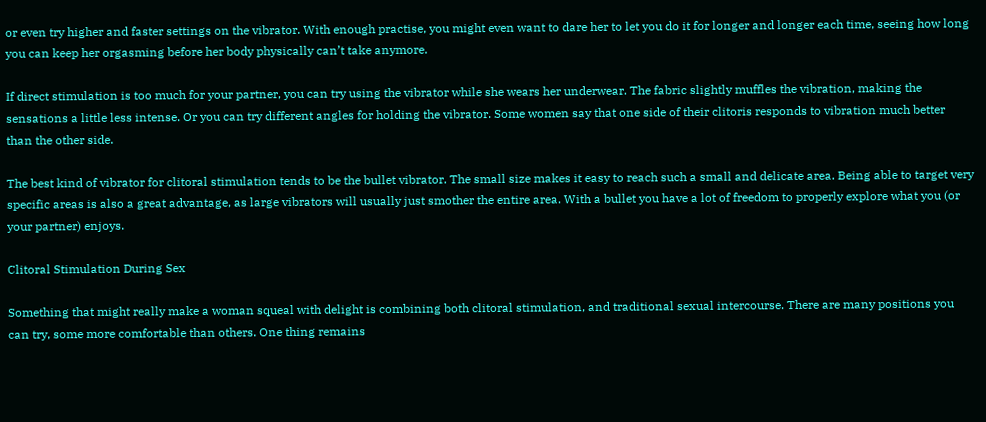or even try higher and faster settings on the vibrator. With enough practise, you might even want to dare her to let you do it for longer and longer each time, seeing how long you can keep her orgasming before her body physically can’t take anymore.

If direct stimulation is too much for your partner, you can try using the vibrator while she wears her underwear. The fabric slightly muffles the vibration, making the sensations a little less intense. Or you can try different angles for holding the vibrator. Some women say that one side of their clitoris responds to vibration much better than the other side.

The best kind of vibrator for clitoral stimulation tends to be the bullet vibrator. The small size makes it easy to reach such a small and delicate area. Being able to target very specific areas is also a great advantage, as large vibrators will usually just smother the entire area. With a bullet you have a lot of freedom to properly explore what you (or your partner) enjoys.

Clitoral Stimulation During Sex

Something that might really make a woman squeal with delight is combining both clitoral stimulation, and traditional sexual intercourse. There are many positions you can try, some more comfortable than others. One thing remains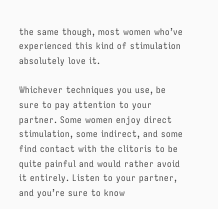the same though, most women who’ve experienced this kind of stimulation absolutely love it.

Whichever techniques you use, be sure to pay attention to your partner. Some women enjoy direct stimulation, some indirect, and some find contact with the clitoris to be quite painful and would rather avoid it entirely. Listen to your partner, and you’re sure to know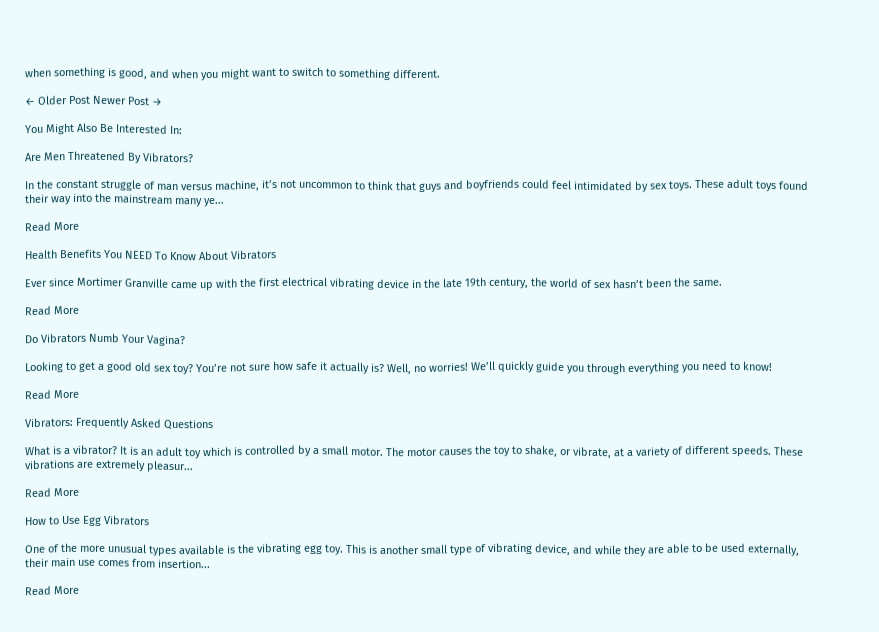when something is good, and when you might want to switch to something different.

← Older Post Newer Post →

You Might Also Be Interested In:

Are Men Threatened By Vibrators?

In the constant struggle of man versus machine, it’s not uncommon to think that guys and boyfriends could feel intimidated by sex toys. These adult toys found their way into the mainstream many ye...

Read More

Health Benefits You NEED To Know About Vibrators

Ever since Mortimer Granville came up with the first electrical vibrating device in the late 19th century, the world of sex hasn’t been the same.

Read More

Do Vibrators Numb Your Vagina?

Looking to get a good old sex toy? You’re not sure how safe it actually is? Well, no worries! We’ll quickly guide you through everything you need to know!

Read More

Vibrators: Frequently Asked Questions

What is a vibrator? It is an adult toy which is controlled by a small motor. The motor causes the toy to shake, or vibrate, at a variety of different speeds. These vibrations are extremely pleasur...

Read More

How to Use Egg Vibrators

One of the more unusual types available is the vibrating egg toy. This is another small type of vibrating device, and while they are able to be used externally, their main use comes from insertion...

Read More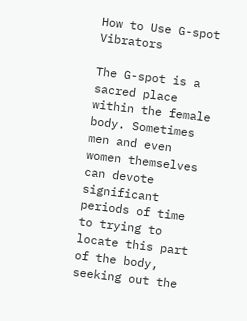How to Use G-spot Vibrators

The G-spot is a sacred place within the female body. Sometimes men and even women themselves can devote significant periods of time to trying to locate this part of the body, seeking out the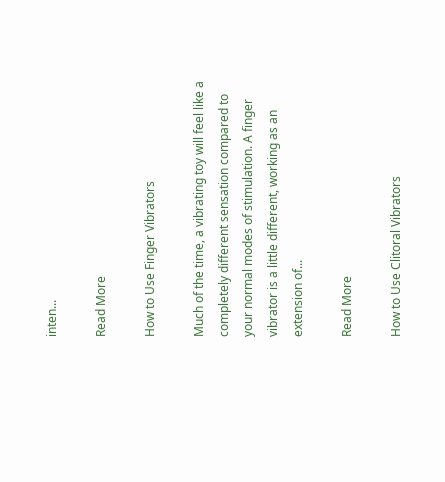inten...

Read More

How to Use Finger Vibrators

Much of the time, a vibrating toy will feel like a completely different sensation compared to your normal modes of stimulation. A finger vibrator is a little different, working as an extension of...

Read More

How to Use Clitoral Vibrators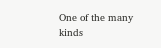One of the many kinds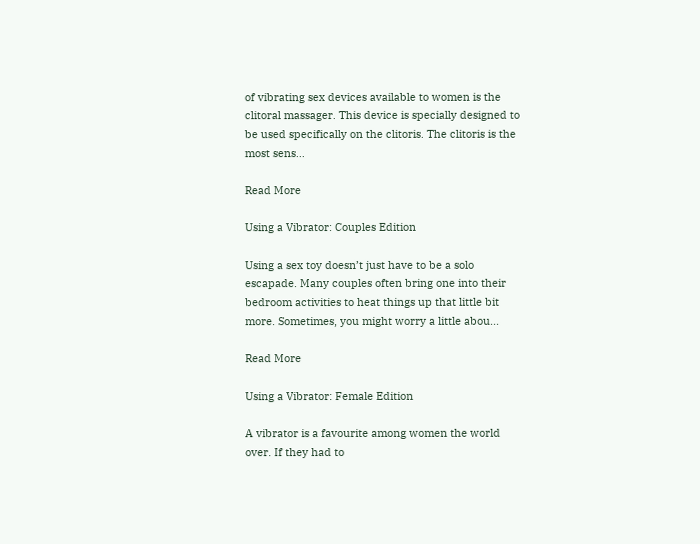of vibrating sex devices available to women is the clitoral massager. This device is specially designed to be used specifically on the clitoris. The clitoris is the most sens...

Read More

Using a Vibrator: Couples Edition

Using a sex toy doesn’t just have to be a solo escapade. Many couples often bring one into their bedroom activities to heat things up that little bit more. Sometimes, you might worry a little abou...

Read More

Using a Vibrator: Female Edition

A vibrator is a favourite among women the world over. If they had to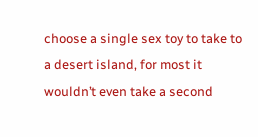choose a single sex toy to take to a desert island, for most it wouldn’t even take a second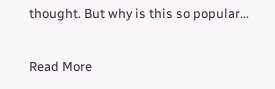thought. But why is this so popular...

Read More